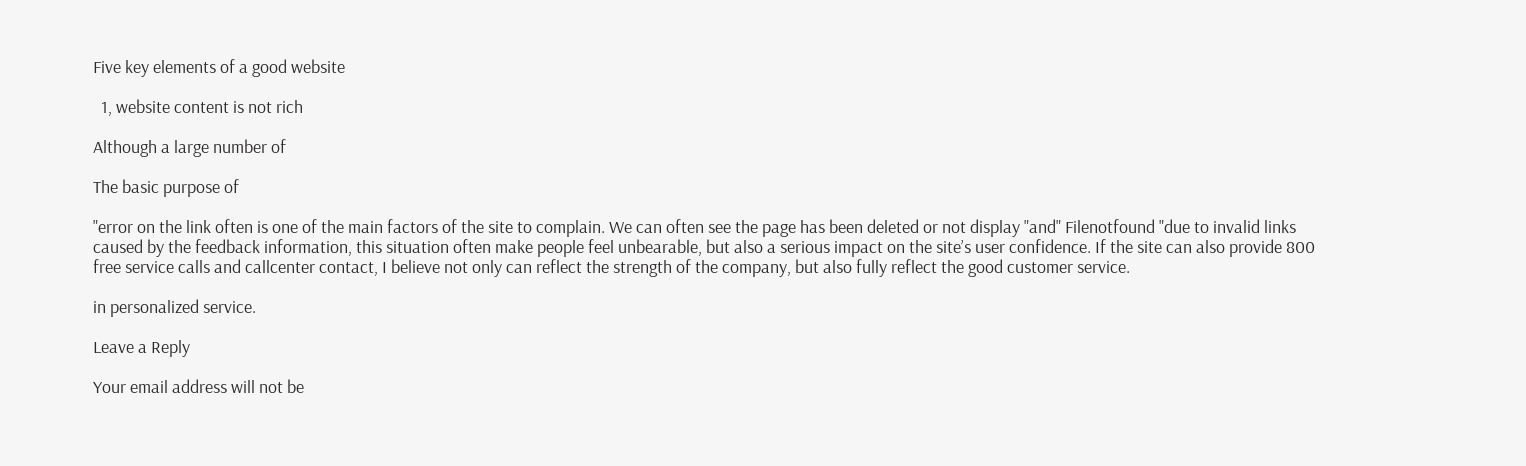Five key elements of a good website

  1, website content is not rich

Although a large number of

The basic purpose of

"error on the link often is one of the main factors of the site to complain. We can often see the page has been deleted or not display "and" Filenotfound "due to invalid links caused by the feedback information, this situation often make people feel unbearable, but also a serious impact on the site’s user confidence. If the site can also provide 800 free service calls and callcenter contact, I believe not only can reflect the strength of the company, but also fully reflect the good customer service.

in personalized service.

Leave a Reply

Your email address will not be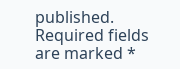published. Required fields are marked *